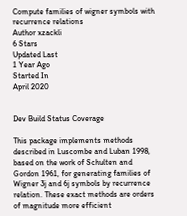Compute families of wigner symbols with recurrence relations
Author xzackli
6 Stars
Updated Last
1 Year Ago
Started In
April 2020


Dev Build Status Coverage

This package implements methods described in Luscombe and Luban 1998, based on the work of Schulten and Gordon 1961, for generating families of Wigner 3j and 6j symbols by recurrence relation. These exact methods are orders of magnitude more efficient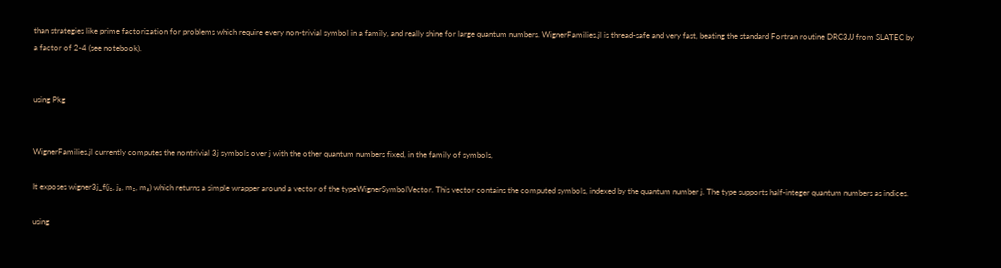than strategies like prime factorization for problems which require every non-trivial symbol in a family, and really shine for large quantum numbers. WignerFamilies.jl is thread-safe and very fast, beating the standard Fortran routine DRC3JJ from SLATEC by a factor of 2-4 (see notebook).


using Pkg


WignerFamilies.jl currently computes the nontrivial 3j symbols over j with the other quantum numbers fixed, in the family of symbols,

It exposes wigner3j_f(j₂, j₃, m₂, m₃) which returns a simple wrapper around a vector of the typeWignerSymbolVector. This vector contains the computed symbols, indexed by the quantum number j. The type supports half-integer quantum numbers as indices.

using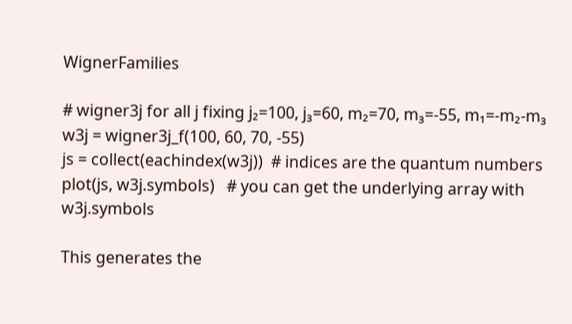WignerFamilies

# wigner3j for all j fixing j₂=100, j₃=60, m₂=70, m₃=-55, m₁=-m₂-m₃
w3j = wigner3j_f(100, 60, 70, -55)
js = collect(eachindex(w3j))  # indices are the quantum numbers
plot(js, w3j.symbols)   # you can get the underlying array with w3j.symbols

This generates the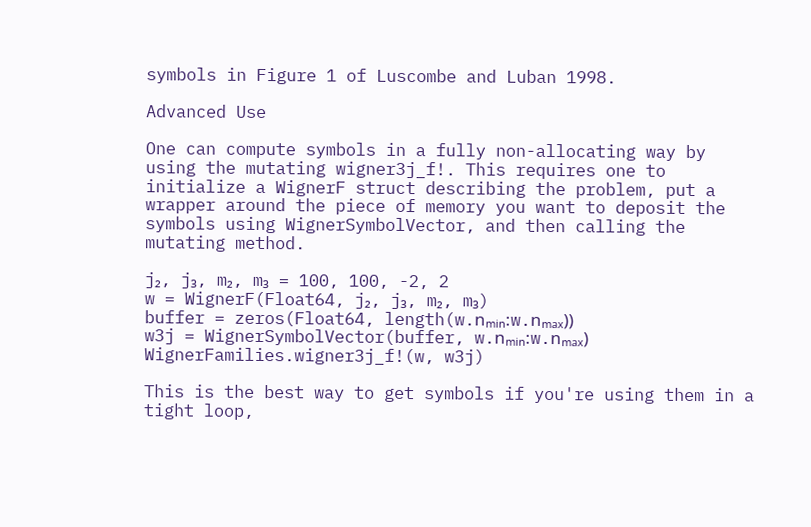symbols in Figure 1 of Luscombe and Luban 1998.

Advanced Use

One can compute symbols in a fully non-allocating way by using the mutating wigner3j_f!. This requires one to initialize a WignerF struct describing the problem, put a wrapper around the piece of memory you want to deposit the symbols using WignerSymbolVector, and then calling the mutating method.

j₂, j₃, m₂, m₃ = 100, 100, -2, 2
w = WignerF(Float64, j₂, j₃, m₂, m₃)
buffer = zeros(Float64, length(w.nₘᵢₙ:w.nₘₐₓ))
w3j = WignerSymbolVector(buffer, w.nₘᵢₙ:w.nₘₐₓ)
WignerFamilies.wigner3j_f!(w, w3j)

This is the best way to get symbols if you're using them in a tight loop,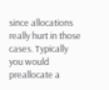since allocations really hurt in those cases. Typically you would preallocate a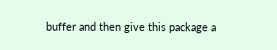buffer and then give this package a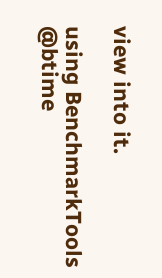view into it.

using BenchmarkTools
@btime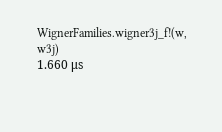WignerFamilies.wigner3j_f!(w, w3j)
1.660 μs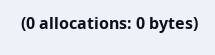(0 allocations: 0 bytes)